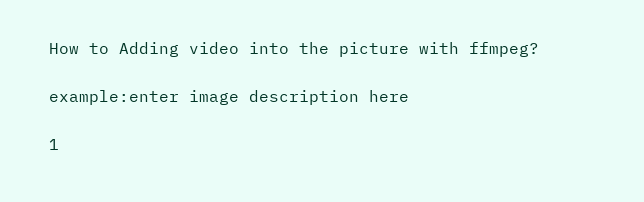How to Adding video into the picture with ffmpeg?

example:enter image description here

1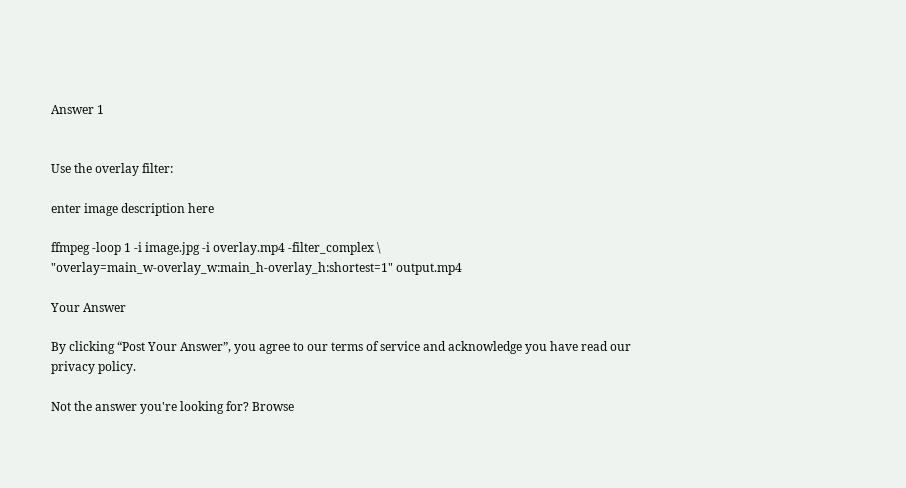Answer 1


Use the overlay filter:

enter image description here

ffmpeg -loop 1 -i image.jpg -i overlay.mp4 -filter_complex \
"overlay=main_w-overlay_w:main_h-overlay_h:shortest=1" output.mp4

Your Answer

By clicking “Post Your Answer”, you agree to our terms of service and acknowledge you have read our privacy policy.

Not the answer you're looking for? Browse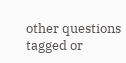other questions tagged or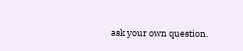ask your own question.